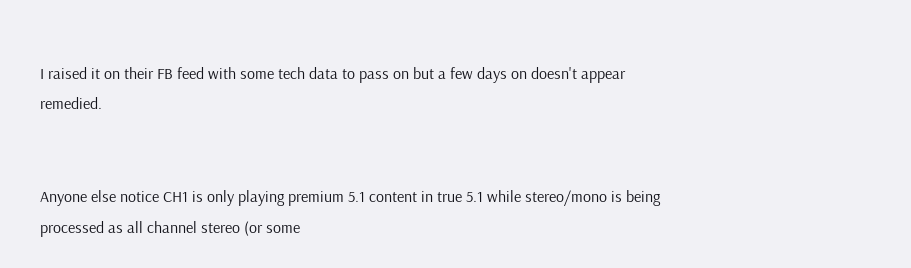I raised it on their FB feed with some tech data to pass on but a few days on doesn't appear remedied.


Anyone else notice CH1 is only playing premium 5.1 content in true 5.1 while stereo/mono is being processed as all channel stereo (or some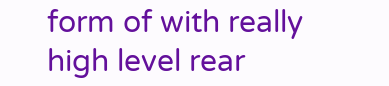form of with really high level rear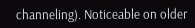channeling). Noticeable on older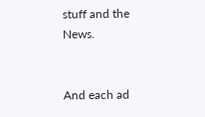stuff and the News.


And each ad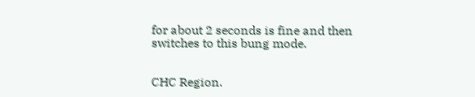for about 2 seconds is fine and then switches to this bung mode.


CHC Region.